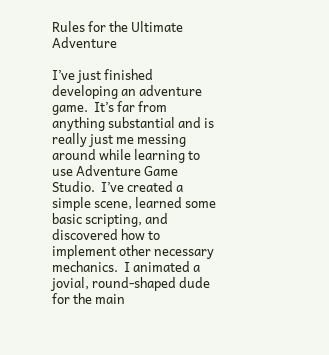Rules for the Ultimate Adventure

I’ve just finished developing an adventure game.  It’s far from anything substantial and is really just me messing around while learning to use Adventure Game Studio.  I’ve created a simple scene, learned some basic scripting, and discovered how to implement other necessary mechanics.  I animated a jovial, round-shaped dude for the main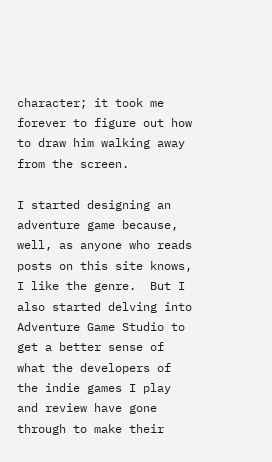character; it took me forever to figure out how to draw him walking away from the screen.

I started designing an adventure game because, well, as anyone who reads posts on this site knows, I like the genre.  But I also started delving into Adventure Game Studio to get a better sense of what the developers of the indie games I play and review have gone through to make their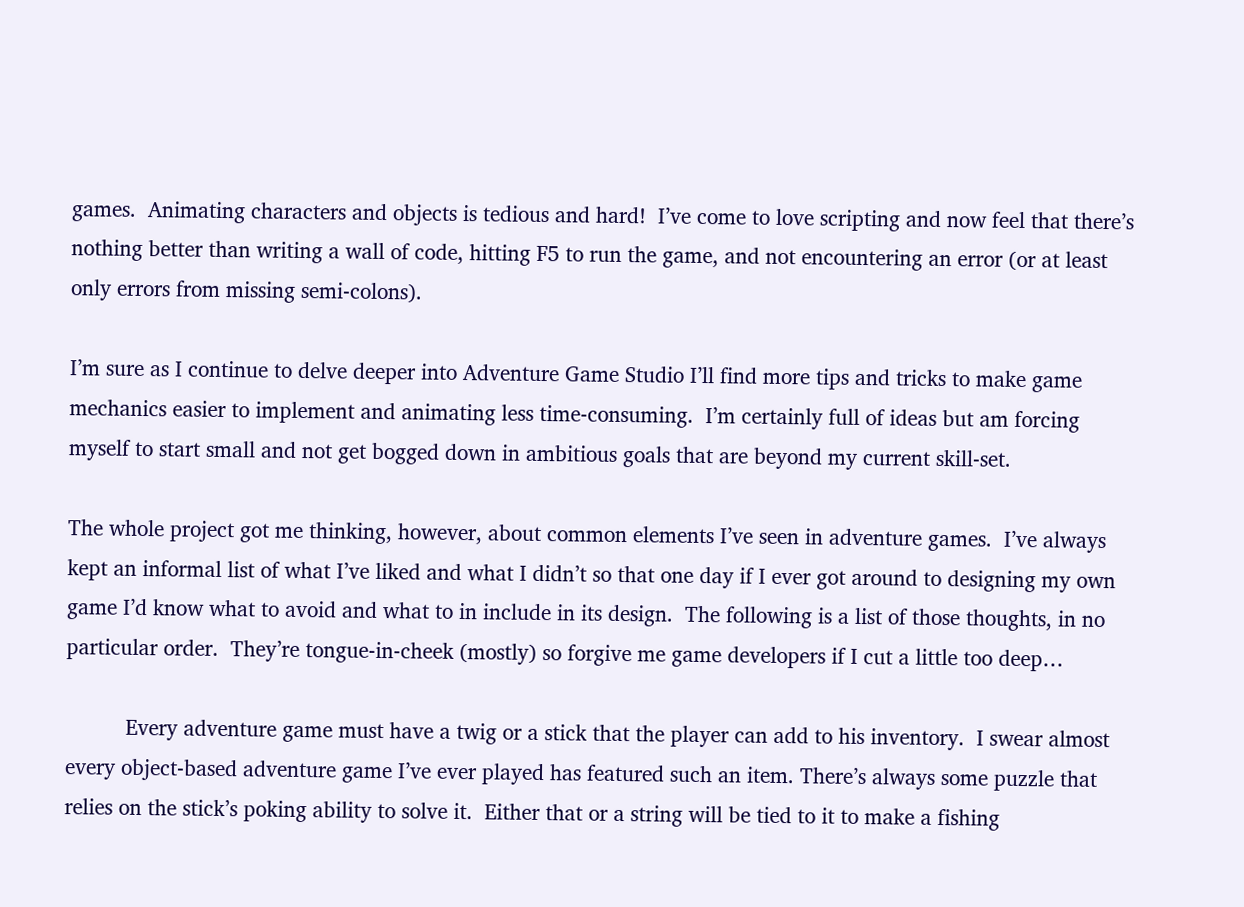games.  Animating characters and objects is tedious and hard!  I’ve come to love scripting and now feel that there’s nothing better than writing a wall of code, hitting F5 to run the game, and not encountering an error (or at least only errors from missing semi-colons).

I’m sure as I continue to delve deeper into Adventure Game Studio I’ll find more tips and tricks to make game mechanics easier to implement and animating less time-consuming.  I’m certainly full of ideas but am forcing myself to start small and not get bogged down in ambitious goals that are beyond my current skill-set.

The whole project got me thinking, however, about common elements I’ve seen in adventure games.  I’ve always kept an informal list of what I’ve liked and what I didn’t so that one day if I ever got around to designing my own game I’d know what to avoid and what to in include in its design.  The following is a list of those thoughts, in no particular order.  They’re tongue-in-cheek (mostly) so forgive me game developers if I cut a little too deep…

          Every adventure game must have a twig or a stick that the player can add to his inventory.  I swear almost every object-based adventure game I’ve ever played has featured such an item. There’s always some puzzle that relies on the stick’s poking ability to solve it.  Either that or a string will be tied to it to make a fishing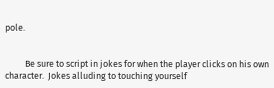pole.


          Be sure to script in jokes for when the player clicks on his own character.  Jokes alluding to touching yourself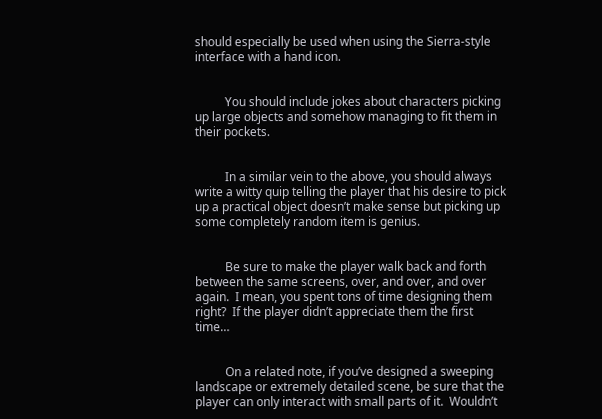should especially be used when using the Sierra-style interface with a hand icon.


          You should include jokes about characters picking up large objects and somehow managing to fit them in their pockets.


          In a similar vein to the above, you should always write a witty quip telling the player that his desire to pick up a practical object doesn’t make sense but picking up some completely random item is genius.


          Be sure to make the player walk back and forth between the same screens, over, and over, and over again.  I mean, you spent tons of time designing them right?  If the player didn’t appreciate them the first time…


          On a related note, if you’ve designed a sweeping landscape or extremely detailed scene, be sure that the player can only interact with small parts of it.  Wouldn’t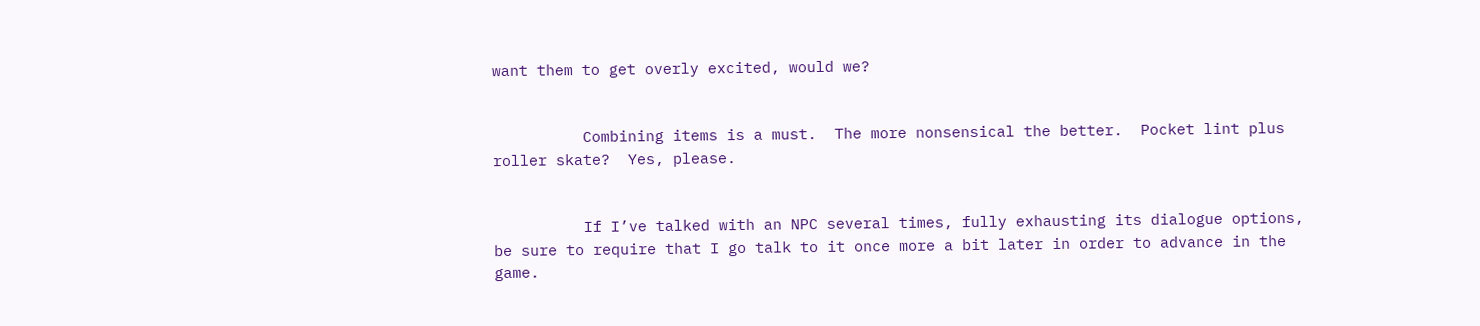want them to get overly excited, would we?


          Combining items is a must.  The more nonsensical the better.  Pocket lint plus roller skate?  Yes, please.


          If I’ve talked with an NPC several times, fully exhausting its dialogue options, be sure to require that I go talk to it once more a bit later in order to advance in the game.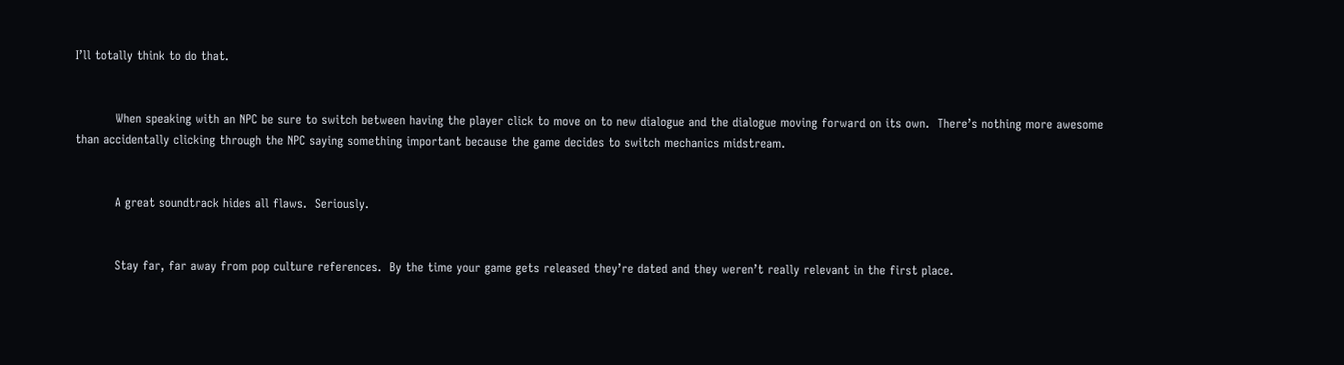I’ll totally think to do that.


          When speaking with an NPC be sure to switch between having the player click to move on to new dialogue and the dialogue moving forward on its own.  There’s nothing more awesome than accidentally clicking through the NPC saying something important because the game decides to switch mechanics midstream.


          A great soundtrack hides all flaws.  Seriously.


          Stay far, far away from pop culture references.  By the time your game gets released they’re dated and they weren’t really relevant in the first place.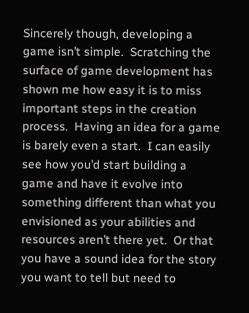Sincerely though, developing a game isn’t simple.  Scratching the surface of game development has shown me how easy it is to miss important steps in the creation process.  Having an idea for a game is barely even a start.  I can easily see how you’d start building a game and have it evolve into something different than what you envisioned as your abilities and resources aren’t there yet.  Or that you have a sound idea for the story you want to tell but need to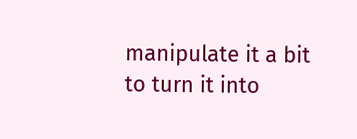manipulate it a bit to turn it into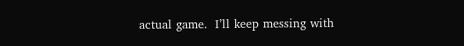actual game.  I’ll keep messing with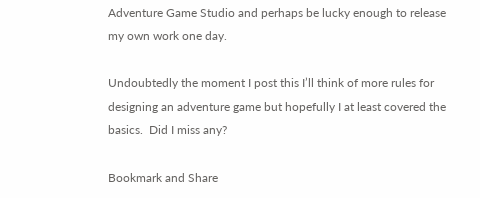Adventure Game Studio and perhaps be lucky enough to release my own work one day.

Undoubtedly the moment I post this I’ll think of more rules for designing an adventure game but hopefully I at least covered the basics.  Did I miss any?

Bookmark and Share